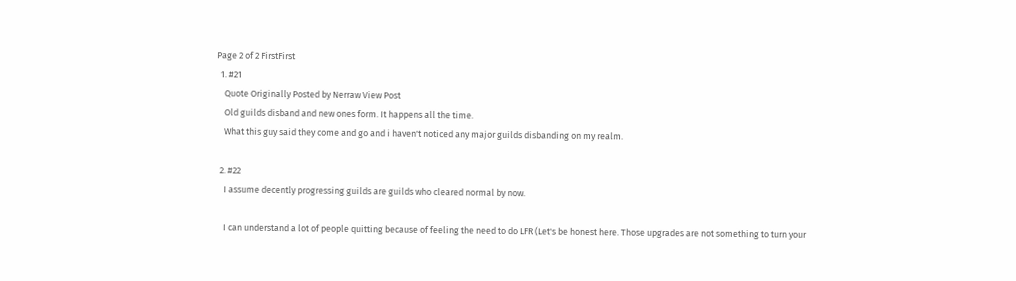Page 2 of 2 FirstFirst
  1. #21
    Quote Originally Posted by Nerraw View Post
    Old guilds disband and new ones form. It happens all the time.
    What this guy said they come and go and i haven't noticed any major guilds disbanding on my realm.

  2. #22
    I assume decently progressing guilds are guilds who cleared normal by now.

    I can understand a lot of people quitting because of feeling the need to do LFR (Let's be honest here. Those upgrades are not something to turn your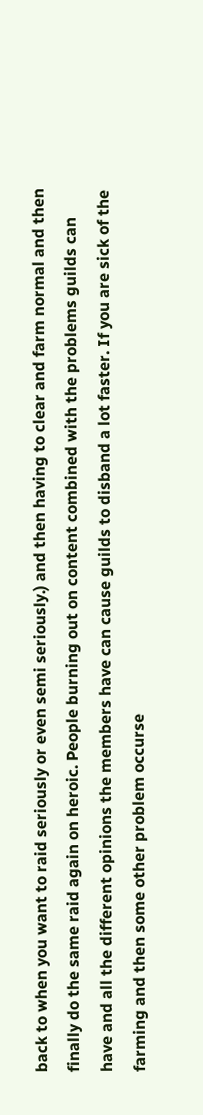back to when you want to raid seriously or even semi seriously.) and then having to clear and farm normal and then finally do the same raid again on heroic. People burning out on content combined with the problems guilds can have and all the different opinions the members have can cause guilds to disband a lot faster. If you are sick of the farming and then some other problem occurse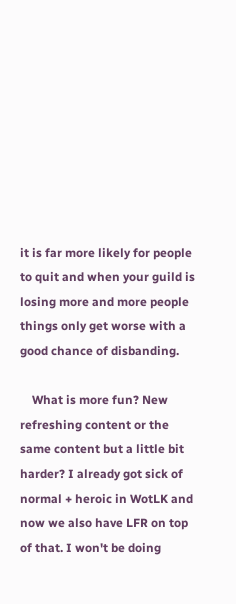it is far more likely for people to quit and when your guild is losing more and more people things only get worse with a good chance of disbanding.

    What is more fun? New refreshing content or the same content but a little bit harder? I already got sick of normal + heroic in WotLK and now we also have LFR on top of that. I won't be doing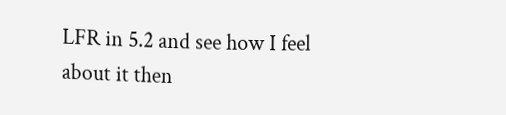LFR in 5.2 and see how I feel about it then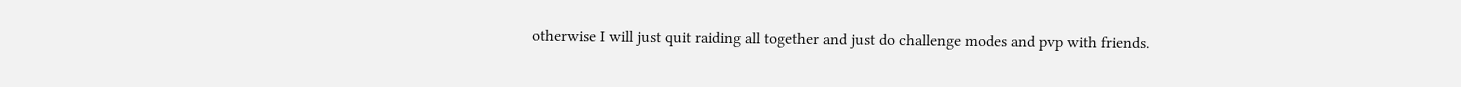otherwise I will just quit raiding all together and just do challenge modes and pvp with friends.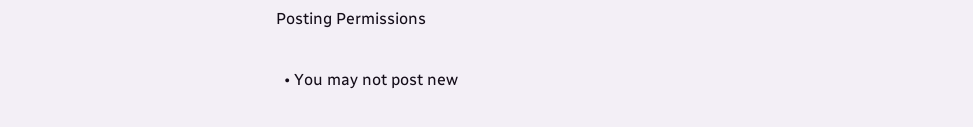Posting Permissions

  • You may not post new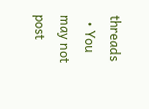threads
  • You may not post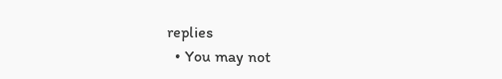replies
  • You may not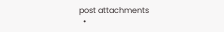post attachments
  •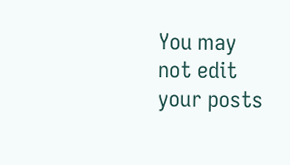You may not edit your posts